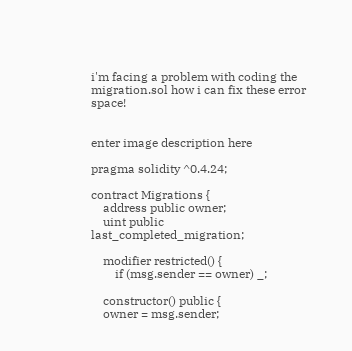i'm facing a problem with coding the migration.sol how i can fix these error space!


enter image description here

pragma solidity ^0.4.24;

contract Migrations {
    address public owner;
    uint public last_completed_migration;

    modifier restricted() {
        if (msg.sender == owner) _;

    constructor() public {
    owner = msg.sender;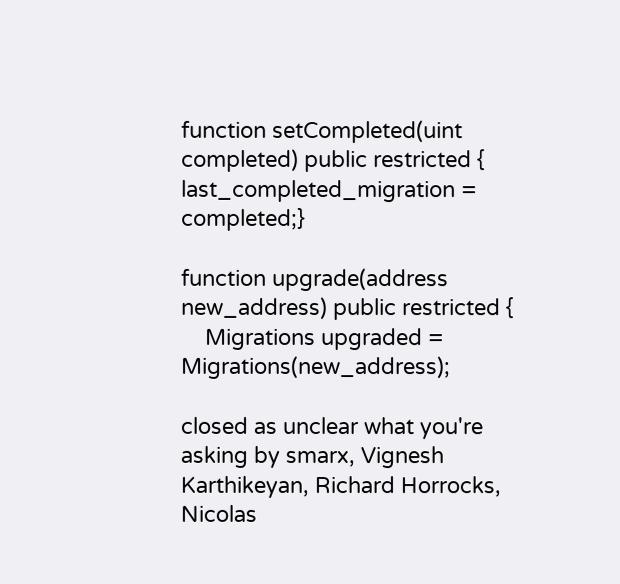function setCompleted(uint completed) public restricted {
last_completed_migration = completed;}

function upgrade(address new_address) public restricted {
    Migrations upgraded = Migrations(new_address);

closed as unclear what you're asking by smarx, Vignesh Karthikeyan, Richard Horrocks, Nicolas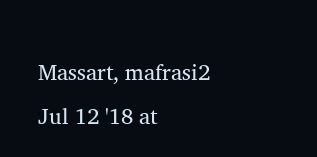Massart, mafrasi2 Jul 12 '18 at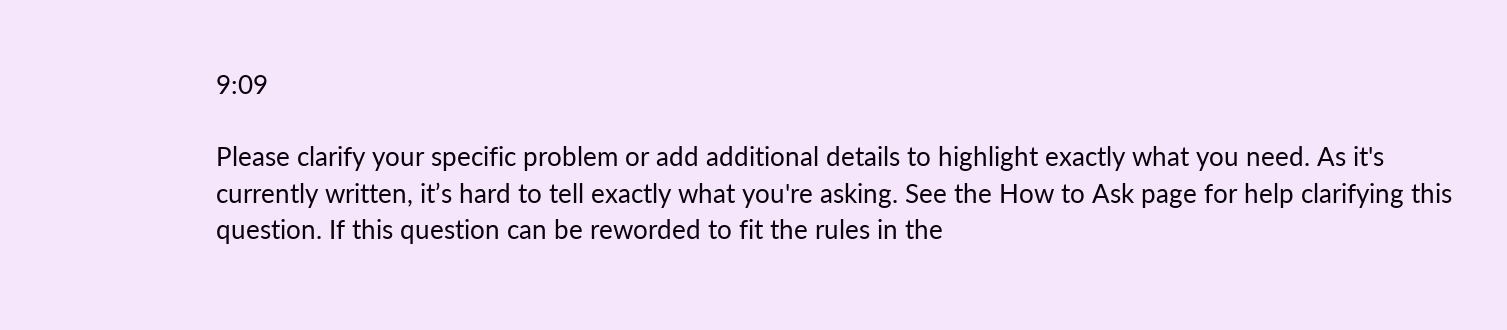9:09

Please clarify your specific problem or add additional details to highlight exactly what you need. As it's currently written, it’s hard to tell exactly what you're asking. See the How to Ask page for help clarifying this question. If this question can be reworded to fit the rules in the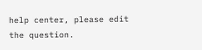help center, please edit the question.